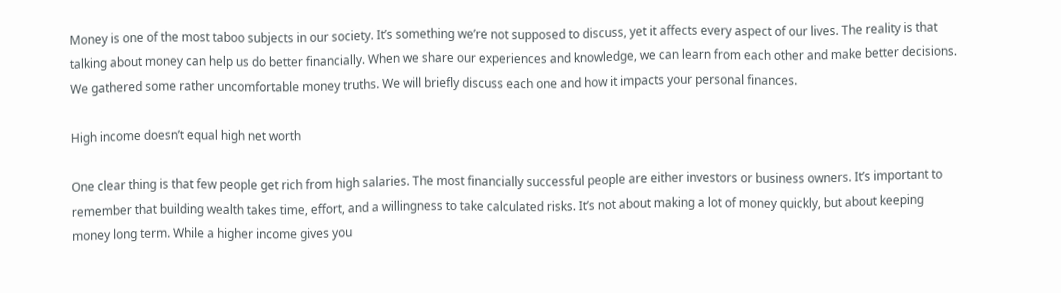Money is one of the most taboo subjects in our society. It’s something we’re not supposed to discuss, yet it affects every aspect of our lives. The reality is that talking about money can help us do better financially. When we share our experiences and knowledge, we can learn from each other and make better decisions. We gathered some rather uncomfortable money truths. We will briefly discuss each one and how it impacts your personal finances.

High income doesn’t equal high net worth

One clear thing is that few people get rich from high salaries. The most financially successful people are either investors or business owners. It’s important to remember that building wealth takes time, effort, and a willingness to take calculated risks. It’s not about making a lot of money quickly, but about keeping money long term. While a higher income gives you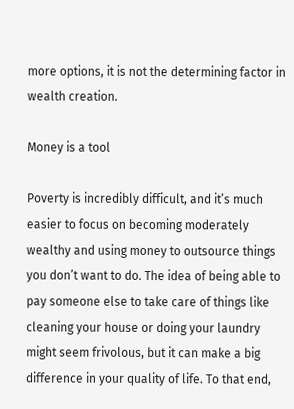more options, it is not the determining factor in wealth creation.

Money is a tool

Poverty is incredibly difficult, and it’s much easier to focus on becoming moderately wealthy and using money to outsource things you don’t want to do. The idea of being able to pay someone else to take care of things like cleaning your house or doing your laundry might seem frivolous, but it can make a big difference in your quality of life. To that end,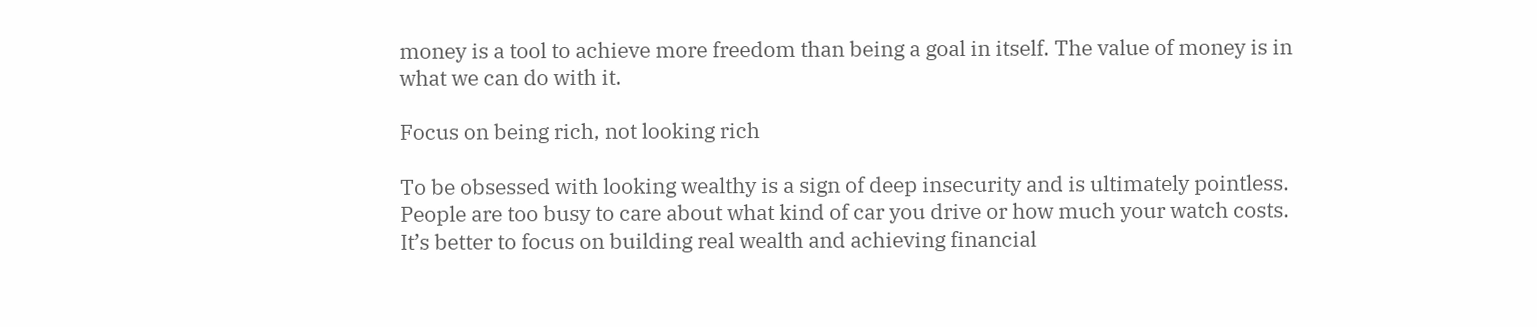money is a tool to achieve more freedom than being a goal in itself. The value of money is in what we can do with it.

Focus on being rich, not looking rich

To be obsessed with looking wealthy is a sign of deep insecurity and is ultimately pointless. People are too busy to care about what kind of car you drive or how much your watch costs. It’s better to focus on building real wealth and achieving financial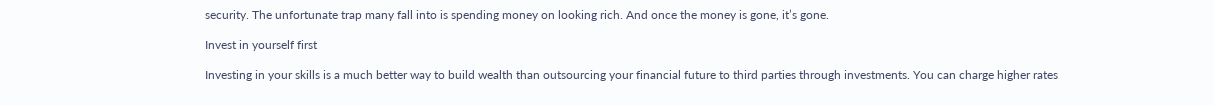security. The unfortunate trap many fall into is spending money on looking rich. And once the money is gone, it’s gone.

Invest in yourself first

Investing in your skills is a much better way to build wealth than outsourcing your financial future to third parties through investments. You can charge higher rates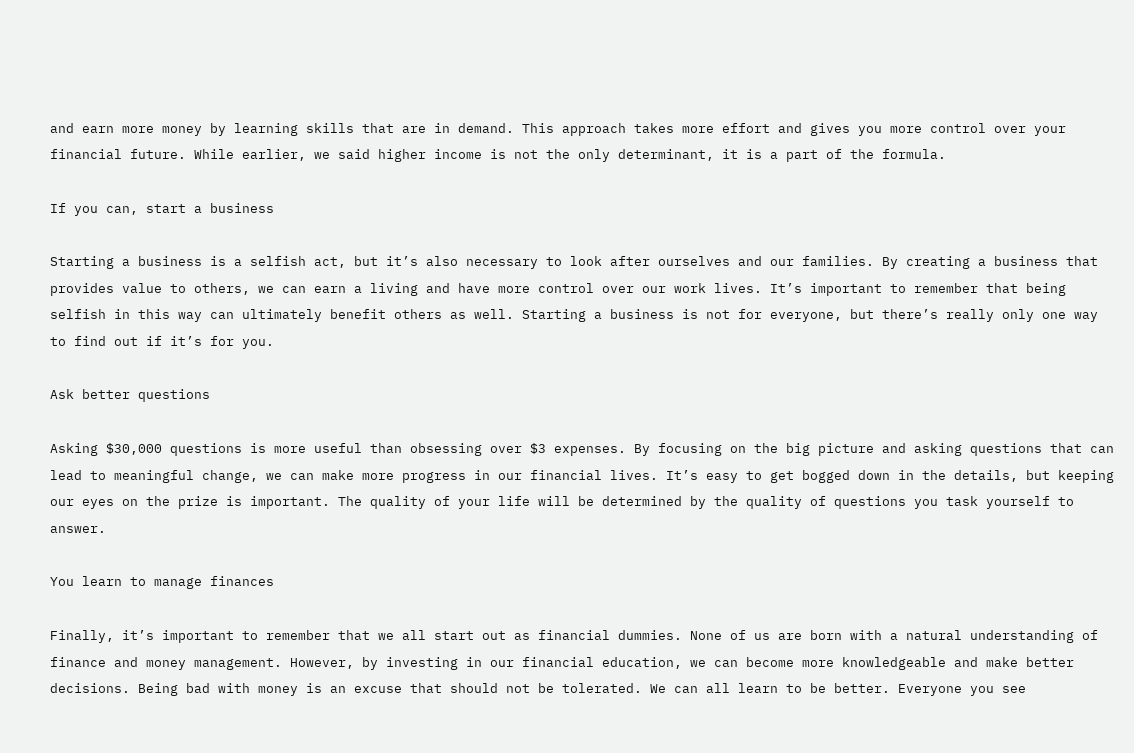and earn more money by learning skills that are in demand. This approach takes more effort and gives you more control over your financial future. While earlier, we said higher income is not the only determinant, it is a part of the formula.

If you can, start a business

Starting a business is a selfish act, but it’s also necessary to look after ourselves and our families. By creating a business that provides value to others, we can earn a living and have more control over our work lives. It’s important to remember that being selfish in this way can ultimately benefit others as well. Starting a business is not for everyone, but there’s really only one way to find out if it’s for you.

Ask better questions

Asking $30,000 questions is more useful than obsessing over $3 expenses. By focusing on the big picture and asking questions that can lead to meaningful change, we can make more progress in our financial lives. It’s easy to get bogged down in the details, but keeping our eyes on the prize is important. The quality of your life will be determined by the quality of questions you task yourself to answer.

You learn to manage finances

Finally, it’s important to remember that we all start out as financial dummies. None of us are born with a natural understanding of finance and money management. However, by investing in our financial education, we can become more knowledgeable and make better decisions. Being bad with money is an excuse that should not be tolerated. We can all learn to be better. Everyone you see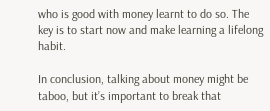who is good with money learnt to do so. The key is to start now and make learning a lifelong habit.

In conclusion, talking about money might be taboo, but it’s important to break that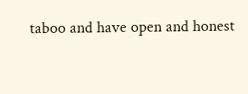taboo and have open and honest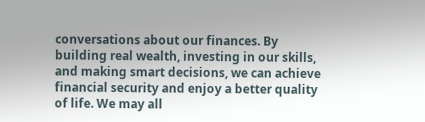conversations about our finances. By building real wealth, investing in our skills, and making smart decisions, we can achieve financial security and enjoy a better quality of life. We may all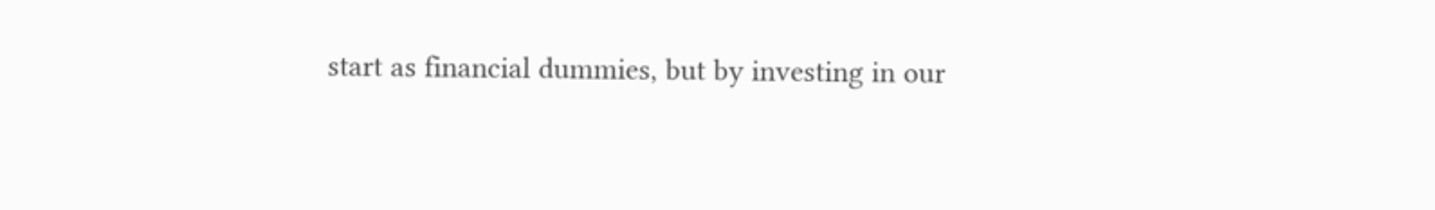start as financial dummies, but by investing in our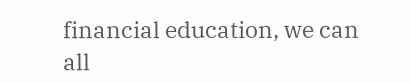financial education, we can all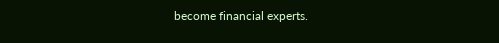become financial experts.